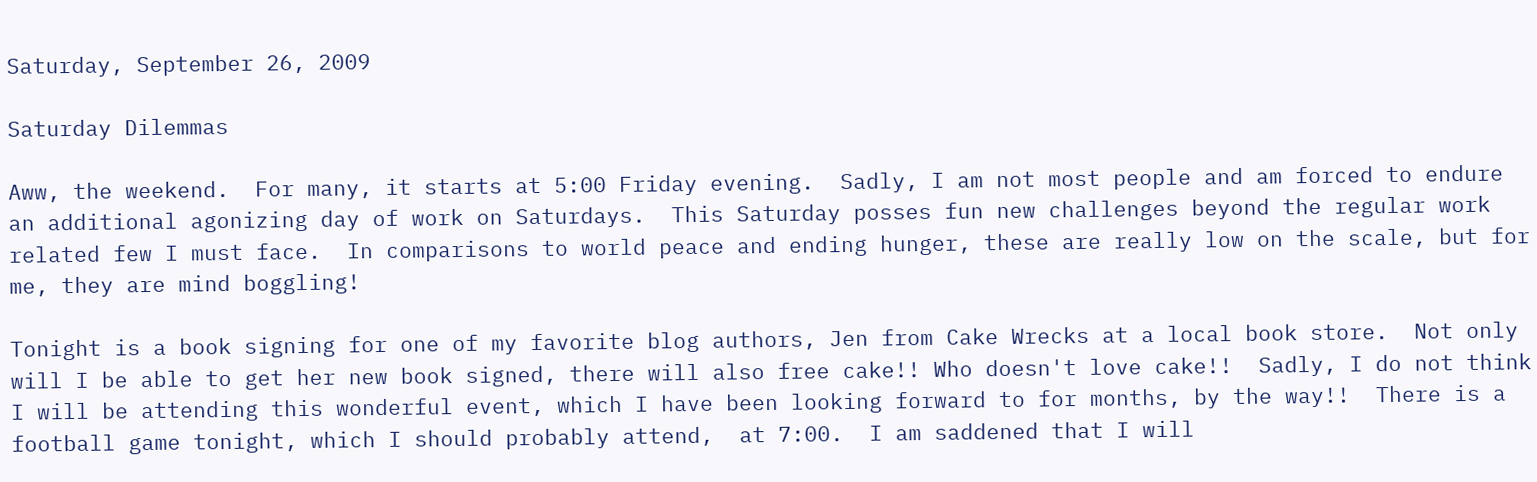Saturday, September 26, 2009

Saturday Dilemmas

Aww, the weekend.  For many, it starts at 5:00 Friday evening.  Sadly, I am not most people and am forced to endure an additional agonizing day of work on Saturdays.  This Saturday posses fun new challenges beyond the regular work related few I must face.  In comparisons to world peace and ending hunger, these are really low on the scale, but for me, they are mind boggling!

Tonight is a book signing for one of my favorite blog authors, Jen from Cake Wrecks at a local book store.  Not only will I be able to get her new book signed, there will also free cake!! Who doesn't love cake!!  Sadly, I do not think I will be attending this wonderful event, which I have been looking forward to for months, by the way!!  There is a football game tonight, which I should probably attend,  at 7:00.  I am saddened that I will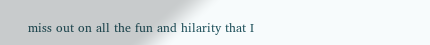miss out on all the fun and hilarity that I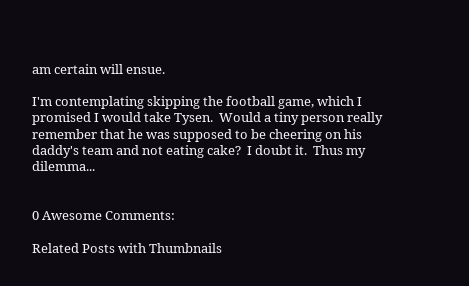am certain will ensue.

I'm contemplating skipping the football game, which I promised I would take Tysen.  Would a tiny person really remember that he was supposed to be cheering on his daddy's team and not eating cake?  I doubt it.  Thus my dilemma...


0 Awesome Comments:

Related Posts with Thumbnails